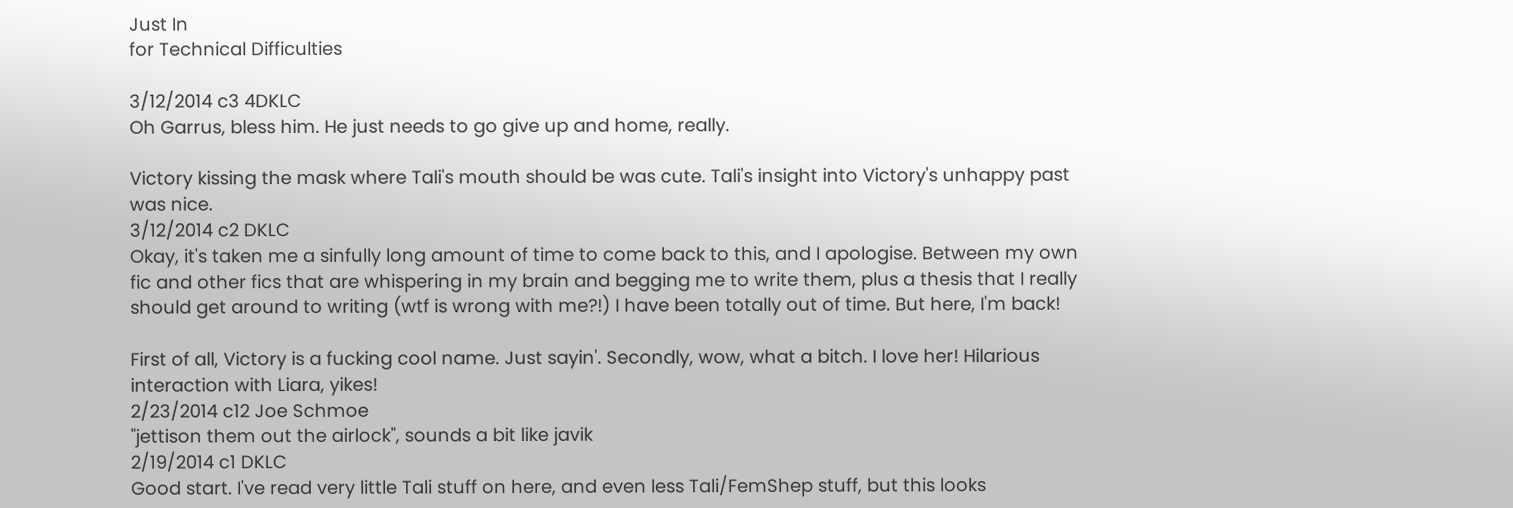Just In
for Technical Difficulties

3/12/2014 c3 4DKLC
Oh Garrus, bless him. He just needs to go give up and home, really.

Victory kissing the mask where Tali's mouth should be was cute. Tali's insight into Victory's unhappy past was nice.
3/12/2014 c2 DKLC
Okay, it's taken me a sinfully long amount of time to come back to this, and I apologise. Between my own fic and other fics that are whispering in my brain and begging me to write them, plus a thesis that I really should get around to writing (wtf is wrong with me?!) I have been totally out of time. But here, I'm back!

First of all, Victory is a fucking cool name. Just sayin'. Secondly, wow, what a bitch. I love her! Hilarious interaction with Liara, yikes!
2/23/2014 c12 Joe Schmoe
"jettison them out the airlock", sounds a bit like javik
2/19/2014 c1 DKLC
Good start. I've read very little Tali stuff on here, and even less Tali/FemShep stuff, but this looks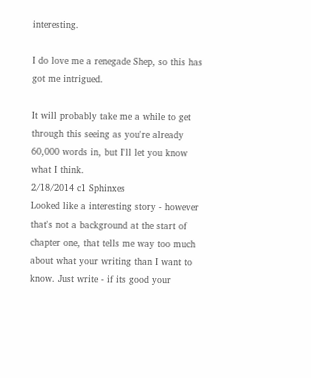interesting.

I do love me a renegade Shep, so this has got me intrigued.

It will probably take me a while to get through this seeing as you're already 60,000 words in, but I'll let you know what I think.
2/18/2014 c1 Sphinxes
Looked like a interesting story - however that's not a background at the start of chapter one, that tells me way too much about what your writing than I want to know. Just write - if its good your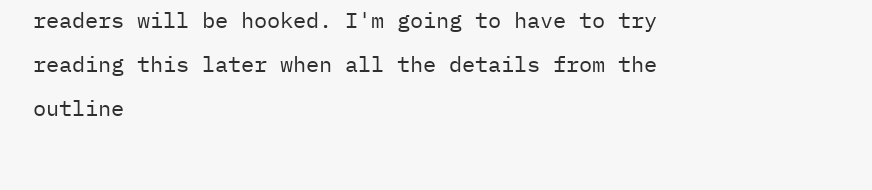readers will be hooked. I'm going to have to try reading this later when all the details from the outline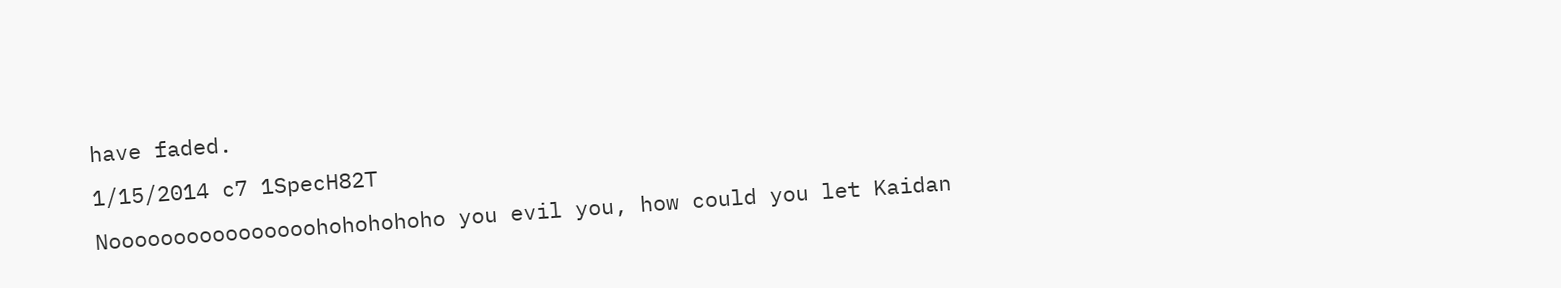have faded.
1/15/2014 c7 1SpecH82T
Noooooooooooooooohohohohoho you evil you, how could you let Kaidan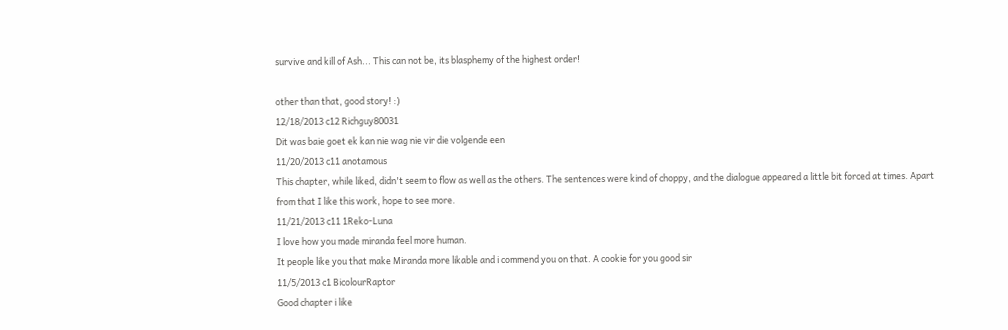survive and kill of Ash... This can not be, its blasphemy of the highest order!

other than that, good story! :)
12/18/2013 c12 Richguy80031
Dit was baie goet ek kan nie wag nie vir die volgende een
11/20/2013 c11 anotamous
This chapter, while liked, didn't seem to flow as well as the others. The sentences were kind of choppy, and the dialogue appeared a little bit forced at times. Apart from that I like this work, hope to see more.
11/21/2013 c11 1Reko-Luna
I love how you made miranda feel more human.
It people like you that make Miranda more likable and i commend you on that. A cookie for you good sir
11/5/2013 c1 BicolourRaptor
Good chapter i like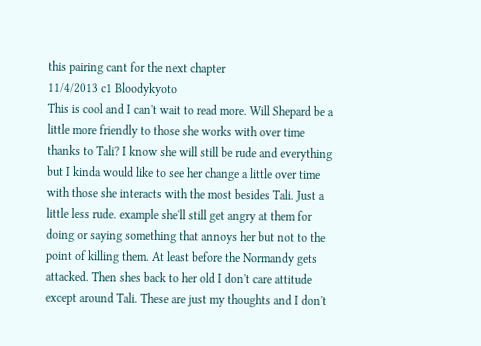this pairing cant for the next chapter
11/4/2013 c1 Bloodykyoto
This is cool and I can't wait to read more. Will Shepard be a little more friendly to those she works with over time thanks to Tali? I know she will still be rude and everything but I kinda would like to see her change a little over time with those she interacts with the most besides Tali. Just a little less rude. example she'll still get angry at them for doing or saying something that annoys her but not to the point of killing them. At least before the Normandy gets attacked. Then shes back to her old I don't care attitude except around Tali. These are just my thoughts and I don't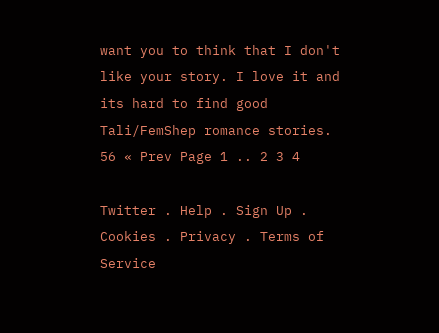want you to think that I don't like your story. I love it and its hard to find good Tali/FemShep romance stories.
56 « Prev Page 1 .. 2 3 4

Twitter . Help . Sign Up . Cookies . Privacy . Terms of Service